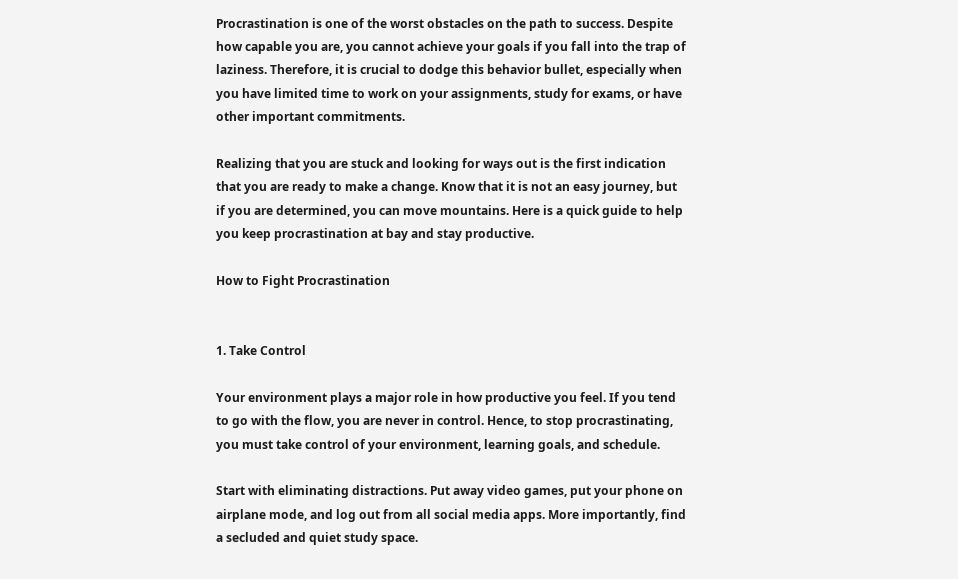Procrastination is one of the worst obstacles on the path to success. Despite how capable you are, you cannot achieve your goals if you fall into the trap of laziness. Therefore, it is crucial to dodge this behavior bullet, especially when you have limited time to work on your assignments, study for exams, or have other important commitments.

Realizing that you are stuck and looking for ways out is the first indication that you are ready to make a change. Know that it is not an easy journey, but if you are determined, you can move mountains. Here is a quick guide to help you keep procrastination at bay and stay productive.

How to Fight Procrastination


1. Take Control

Your environment plays a major role in how productive you feel. If you tend to go with the flow, you are never in control. Hence, to stop procrastinating, you must take control of your environment, learning goals, and schedule.

Start with eliminating distractions. Put away video games, put your phone on airplane mode, and log out from all social media apps. More importantly, find a secluded and quiet study space.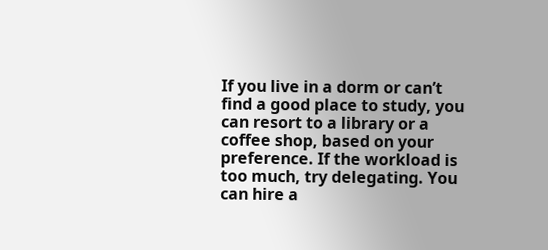If you live in a dorm or can’t find a good place to study, you can resort to a library or a coffee shop, based on your preference. If the workload is too much, try delegating. You can hire a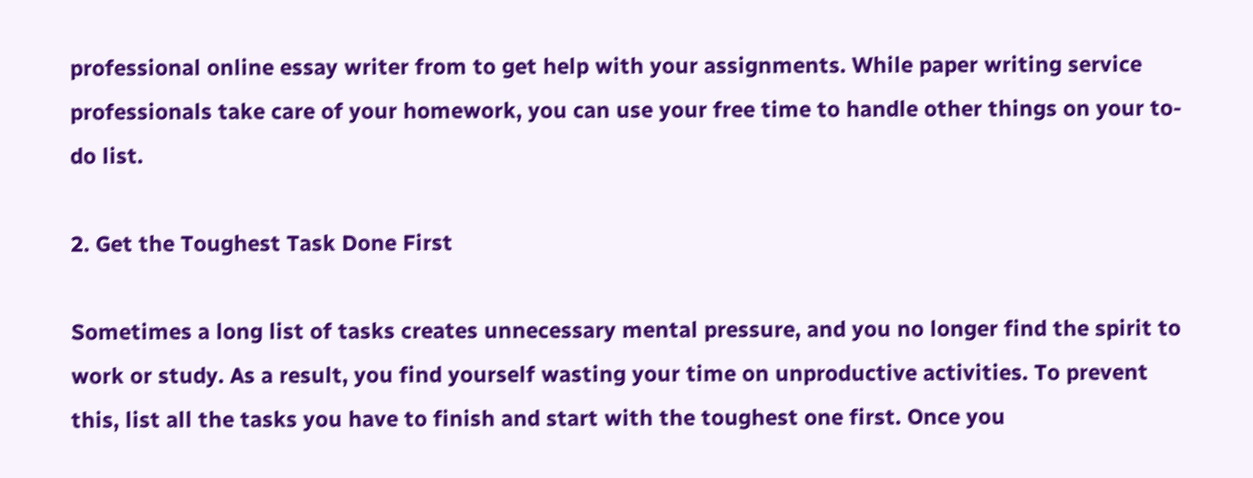professional online essay writer from to get help with your assignments. While paper writing service professionals take care of your homework, you can use your free time to handle other things on your to-do list.

2. Get the Toughest Task Done First

Sometimes a long list of tasks creates unnecessary mental pressure, and you no longer find the spirit to work or study. As a result, you find yourself wasting your time on unproductive activities. To prevent this, list all the tasks you have to finish and start with the toughest one first. Once you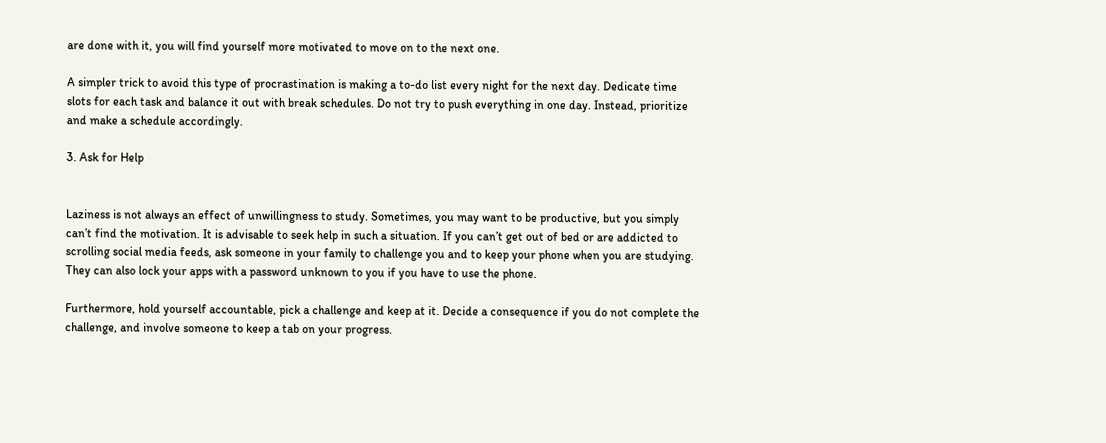are done with it, you will find yourself more motivated to move on to the next one.

A simpler trick to avoid this type of procrastination is making a to-do list every night for the next day. Dedicate time slots for each task and balance it out with break schedules. Do not try to push everything in one day. Instead, prioritize and make a schedule accordingly.

3. Ask for Help


Laziness is not always an effect of unwillingness to study. Sometimes, you may want to be productive, but you simply can’t find the motivation. It is advisable to seek help in such a situation. If you can’t get out of bed or are addicted to scrolling social media feeds, ask someone in your family to challenge you and to keep your phone when you are studying. They can also lock your apps with a password unknown to you if you have to use the phone.

Furthermore, hold yourself accountable, pick a challenge and keep at it. Decide a consequence if you do not complete the challenge, and involve someone to keep a tab on your progress.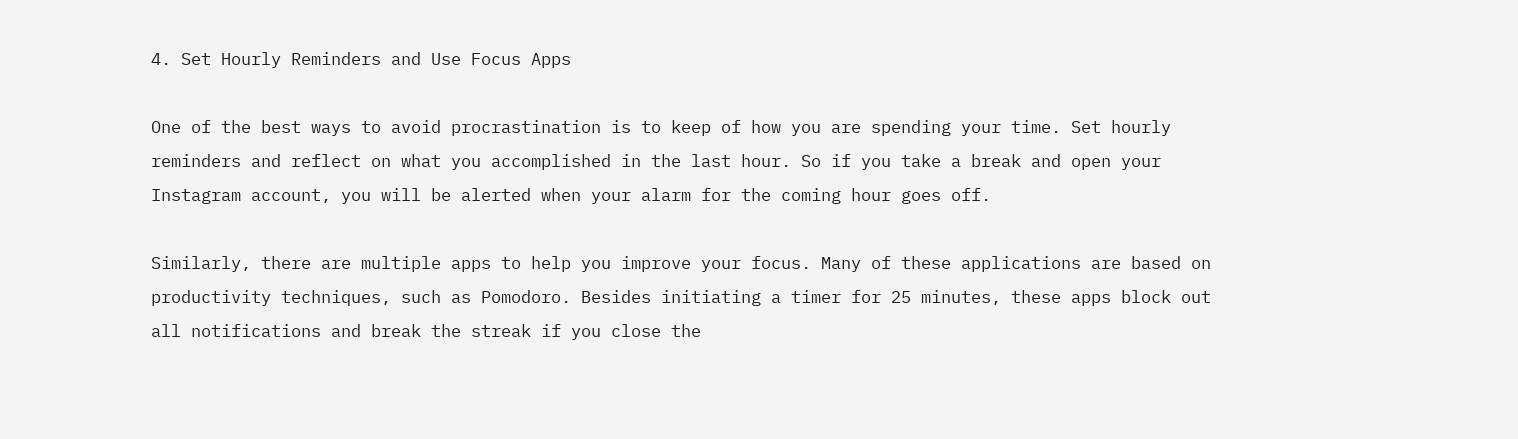4. Set Hourly Reminders and Use Focus Apps

One of the best ways to avoid procrastination is to keep of how you are spending your time. Set hourly reminders and reflect on what you accomplished in the last hour. So if you take a break and open your Instagram account, you will be alerted when your alarm for the coming hour goes off.

Similarly, there are multiple apps to help you improve your focus. Many of these applications are based on productivity techniques, such as Pomodoro. Besides initiating a timer for 25 minutes, these apps block out all notifications and break the streak if you close the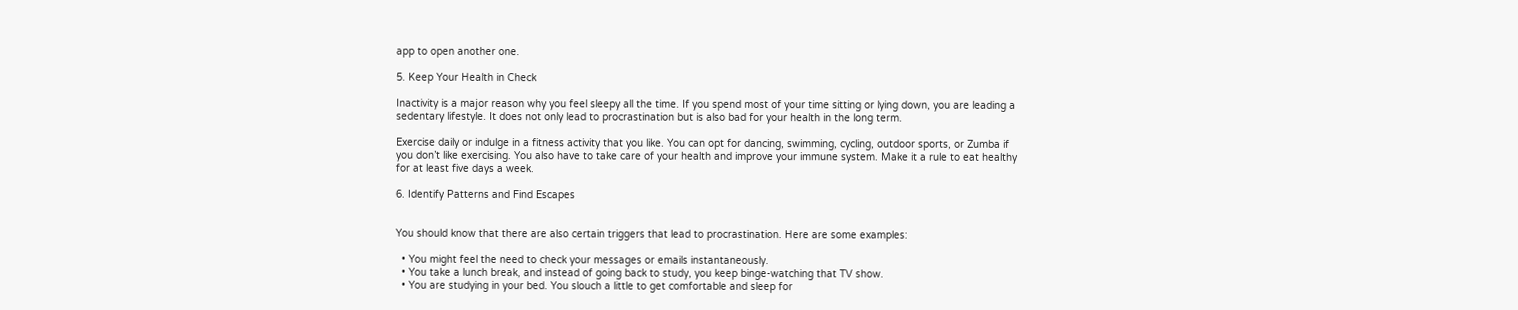app to open another one.

5. Keep Your Health in Check

Inactivity is a major reason why you feel sleepy all the time. If you spend most of your time sitting or lying down, you are leading a sedentary lifestyle. It does not only lead to procrastination but is also bad for your health in the long term.

Exercise daily or indulge in a fitness activity that you like. You can opt for dancing, swimming, cycling, outdoor sports, or Zumba if you don’t like exercising. You also have to take care of your health and improve your immune system. Make it a rule to eat healthy for at least five days a week.

6. Identify Patterns and Find Escapes


You should know that there are also certain triggers that lead to procrastination. Here are some examples:

  • You might feel the need to check your messages or emails instantaneously.
  • You take a lunch break, and instead of going back to study, you keep binge-watching that TV show.
  • You are studying in your bed. You slouch a little to get comfortable and sleep for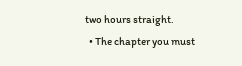two hours straight.
  • The chapter you must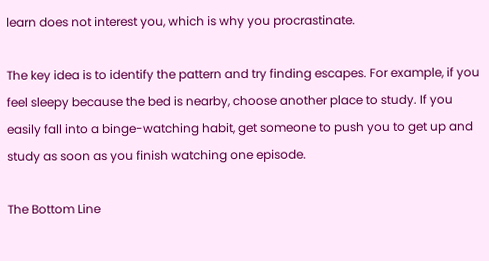learn does not interest you, which is why you procrastinate.

The key idea is to identify the pattern and try finding escapes. For example, if you feel sleepy because the bed is nearby, choose another place to study. If you easily fall into a binge-watching habit, get someone to push you to get up and study as soon as you finish watching one episode.

The Bottom Line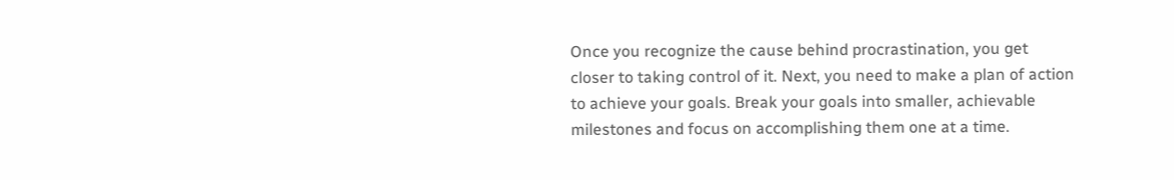Once you recognize the cause behind procrastination, you get closer to taking control of it. Next, you need to make a plan of action to achieve your goals. Break your goals into smaller, achievable milestones and focus on accomplishing them one at a time.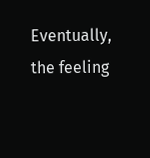Eventually, the feeling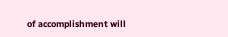of accomplishment will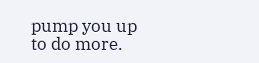pump you up to do more.